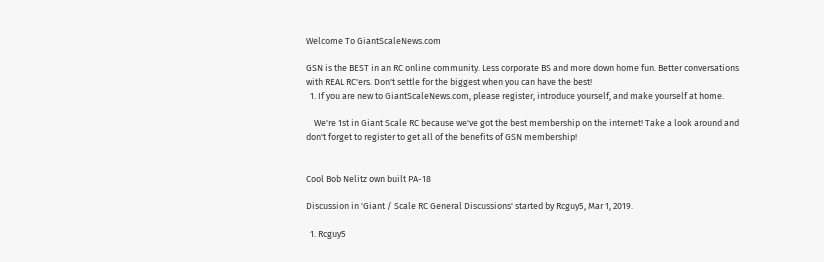Welcome To GiantScaleNews.com

GSN is the BEST in an RC online community. Less corporate BS and more down home fun. Better conversations with REAL RC'ers. Don't settle for the biggest when you can have the best!
  1. If you are new to GiantScaleNews.com, please register, introduce yourself, and make yourself at home.

    We're 1st in Giant Scale RC because we've got the best membership on the internet! Take a look around and don't forget to register to get all of the benefits of GSN membership!


Cool Bob Nelitz own built PA-18

Discussion in 'Giant / Scale RC General Discussions' started by Rcguy5, Mar 1, 2019.

  1. Rcguy5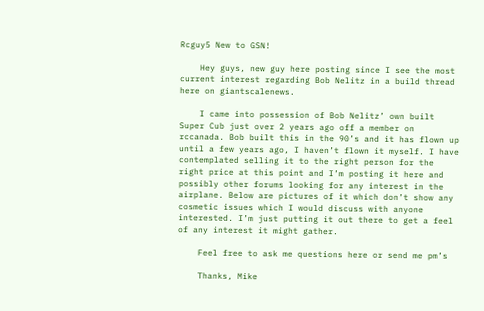Rcguy5 New to GSN!

    Hey guys, new guy here posting since I see the most current interest regarding Bob Nelitz in a build thread here on giantscalenews.

    I came into possession of Bob Nelitz’ own built Super Cub just over 2 years ago off a member on rccanada. Bob built this in the 90’s and it has flown up until a few years ago, I haven’t flown it myself. I have contemplated selling it to the right person for the right price at this point and I’m posting it here and possibly other forums looking for any interest in the airplane. Below are pictures of it which don’t show any cosmetic issues which I would discuss with anyone interested. I’m just putting it out there to get a feel of any interest it might gather.

    Feel free to ask me questions here or send me pm’s

    Thanks, Mike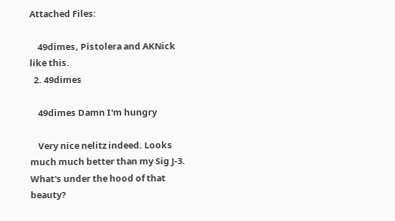Attached Files:

    49dimes, Pistolera and AKNick like this.
  2. 49dimes

    49dimes Damn I'm hungry

    Very nice nelitz indeed. Looks much much better than my Sig J-3. What's under the hood of that beauty?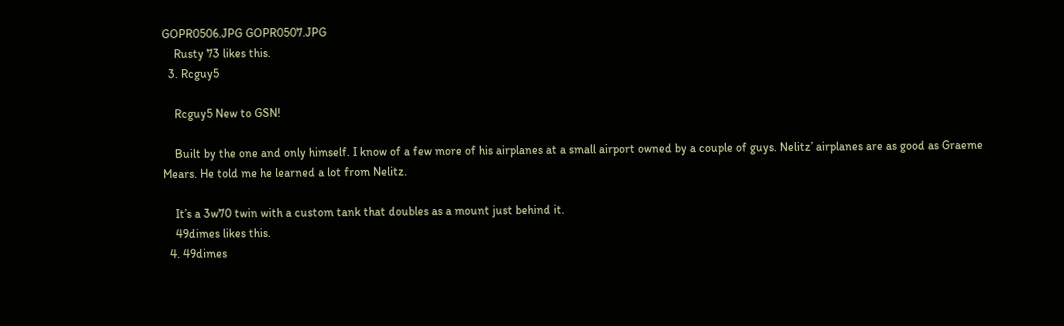GOPR0506.JPG GOPR0507.JPG
    Rusty 73 likes this.
  3. Rcguy5

    Rcguy5 New to GSN!

    Built by the one and only himself. I know of a few more of his airplanes at a small airport owned by a couple of guys. Nelitz’ airplanes are as good as Graeme Mears. He told me he learned a lot from Nelitz.

    It’s a 3w70 twin with a custom tank that doubles as a mount just behind it.
    49dimes likes this.
  4. 49dimes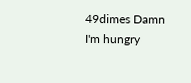49dimes Damn I'm hungry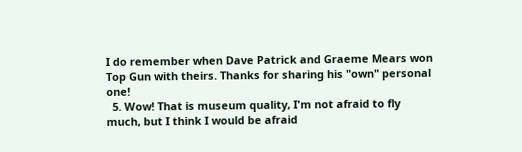I do remember when Dave Patrick and Graeme Mears won Top Gun with theirs. Thanks for sharing his "own" personal one!
  5. Wow! That is museum quality, I'm not afraid to fly much, but I think I would be afraid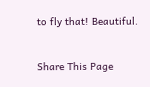to fly that! Beautiful.


Share This Page